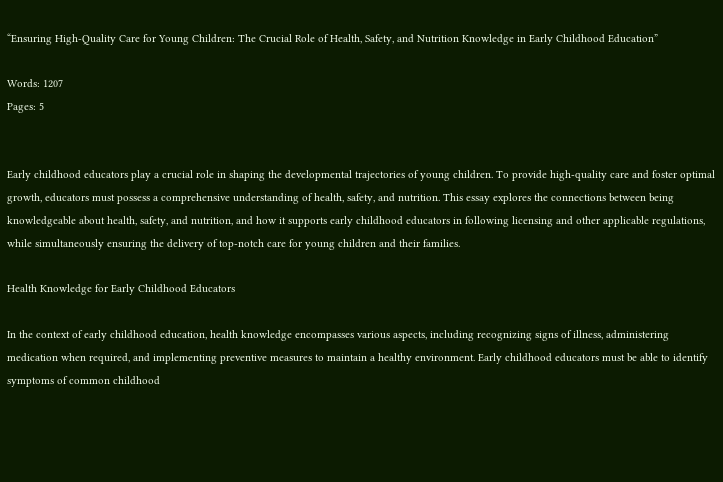“Ensuring High-Quality Care for Young Children: The Crucial Role of Health, Safety, and Nutrition Knowledge in Early Childhood Education”

Words: 1207
Pages: 5


Early childhood educators play a crucial role in shaping the developmental trajectories of young children. To provide high-quality care and foster optimal growth, educators must possess a comprehensive understanding of health, safety, and nutrition. This essay explores the connections between being knowledgeable about health, safety, and nutrition, and how it supports early childhood educators in following licensing and other applicable regulations, while simultaneously ensuring the delivery of top-notch care for young children and their families.

Health Knowledge for Early Childhood Educators

In the context of early childhood education, health knowledge encompasses various aspects, including recognizing signs of illness, administering medication when required, and implementing preventive measures to maintain a healthy environment. Early childhood educators must be able to identify symptoms of common childhood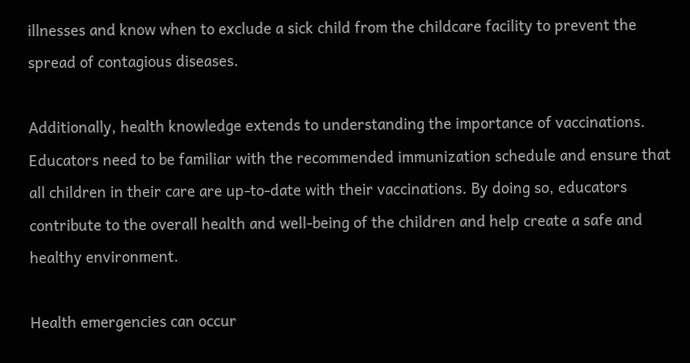illnesses and know when to exclude a sick child from the childcare facility to prevent the spread of contagious diseases.

Additionally, health knowledge extends to understanding the importance of vaccinations. Educators need to be familiar with the recommended immunization schedule and ensure that all children in their care are up-to-date with their vaccinations. By doing so, educators contribute to the overall health and well-being of the children and help create a safe and healthy environment.

Health emergencies can occur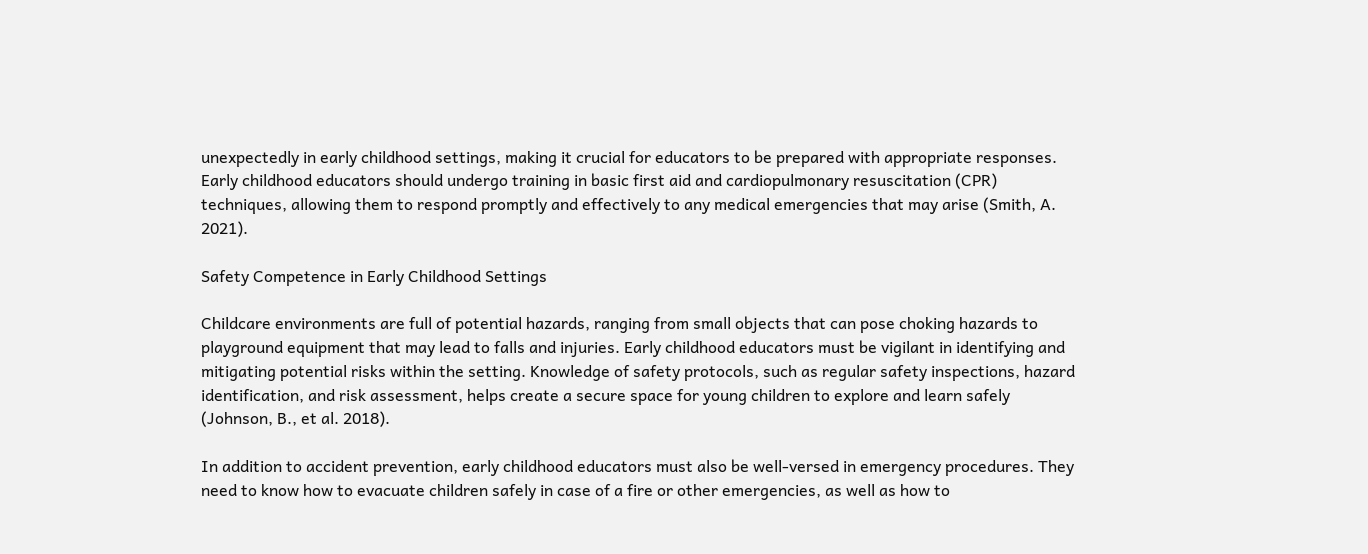unexpectedly in early childhood settings, making it crucial for educators to be prepared with appropriate responses. Early childhood educators should undergo training in basic first aid and cardiopulmonary resuscitation (CPR) techniques, allowing them to respond promptly and effectively to any medical emergencies that may arise (Smith, A. 2021).

Safety Competence in Early Childhood Settings

Childcare environments are full of potential hazards, ranging from small objects that can pose choking hazards to playground equipment that may lead to falls and injuries. Early childhood educators must be vigilant in identifying and mitigating potential risks within the setting. Knowledge of safety protocols, such as regular safety inspections, hazard identification, and risk assessment, helps create a secure space for young children to explore and learn safely (Johnson, B., et al. 2018).

In addition to accident prevention, early childhood educators must also be well-versed in emergency procedures. They need to know how to evacuate children safely in case of a fire or other emergencies, as well as how to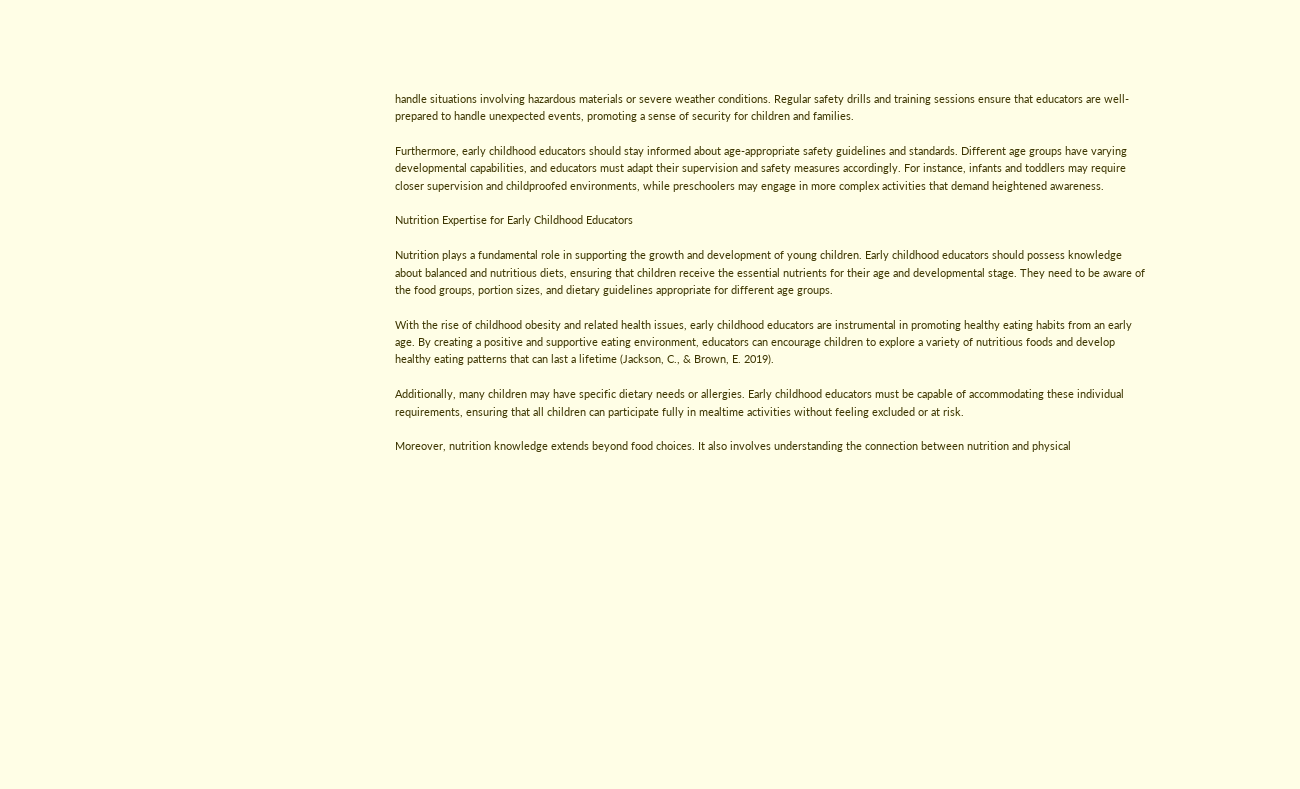handle situations involving hazardous materials or severe weather conditions. Regular safety drills and training sessions ensure that educators are well-prepared to handle unexpected events, promoting a sense of security for children and families.

Furthermore, early childhood educators should stay informed about age-appropriate safety guidelines and standards. Different age groups have varying developmental capabilities, and educators must adapt their supervision and safety measures accordingly. For instance, infants and toddlers may require closer supervision and childproofed environments, while preschoolers may engage in more complex activities that demand heightened awareness.

Nutrition Expertise for Early Childhood Educators

Nutrition plays a fundamental role in supporting the growth and development of young children. Early childhood educators should possess knowledge about balanced and nutritious diets, ensuring that children receive the essential nutrients for their age and developmental stage. They need to be aware of the food groups, portion sizes, and dietary guidelines appropriate for different age groups.

With the rise of childhood obesity and related health issues, early childhood educators are instrumental in promoting healthy eating habits from an early age. By creating a positive and supportive eating environment, educators can encourage children to explore a variety of nutritious foods and develop healthy eating patterns that can last a lifetime (Jackson, C., & Brown, E. 2019).

Additionally, many children may have specific dietary needs or allergies. Early childhood educators must be capable of accommodating these individual requirements, ensuring that all children can participate fully in mealtime activities without feeling excluded or at risk.

Moreover, nutrition knowledge extends beyond food choices. It also involves understanding the connection between nutrition and physical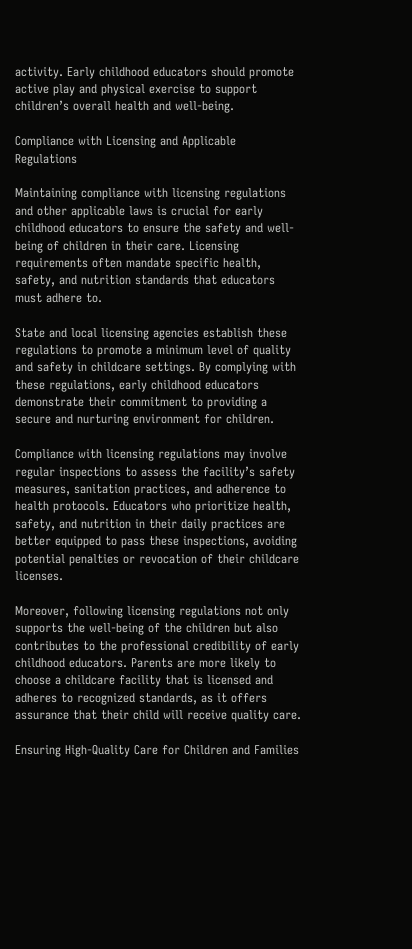activity. Early childhood educators should promote active play and physical exercise to support children’s overall health and well-being.

Compliance with Licensing and Applicable Regulations

Maintaining compliance with licensing regulations and other applicable laws is crucial for early childhood educators to ensure the safety and well-being of children in their care. Licensing requirements often mandate specific health, safety, and nutrition standards that educators must adhere to.

State and local licensing agencies establish these regulations to promote a minimum level of quality and safety in childcare settings. By complying with these regulations, early childhood educators demonstrate their commitment to providing a secure and nurturing environment for children.

Compliance with licensing regulations may involve regular inspections to assess the facility’s safety measures, sanitation practices, and adherence to health protocols. Educators who prioritize health, safety, and nutrition in their daily practices are better equipped to pass these inspections, avoiding potential penalties or revocation of their childcare licenses.

Moreover, following licensing regulations not only supports the well-being of the children but also contributes to the professional credibility of early childhood educators. Parents are more likely to choose a childcare facility that is licensed and adheres to recognized standards, as it offers assurance that their child will receive quality care.

Ensuring High-Quality Care for Children and Families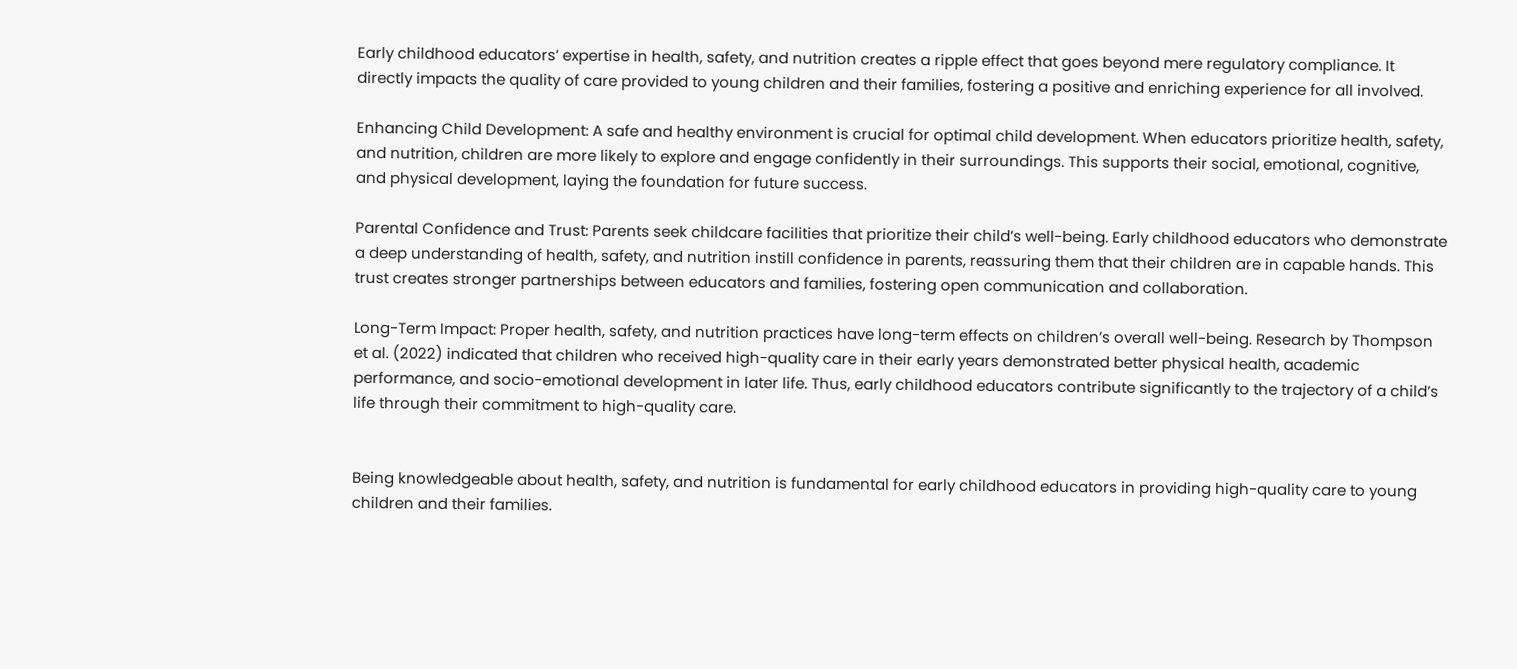Early childhood educators’ expertise in health, safety, and nutrition creates a ripple effect that goes beyond mere regulatory compliance. It directly impacts the quality of care provided to young children and their families, fostering a positive and enriching experience for all involved.

Enhancing Child Development: A safe and healthy environment is crucial for optimal child development. When educators prioritize health, safety, and nutrition, children are more likely to explore and engage confidently in their surroundings. This supports their social, emotional, cognitive, and physical development, laying the foundation for future success.

Parental Confidence and Trust: Parents seek childcare facilities that prioritize their child’s well-being. Early childhood educators who demonstrate a deep understanding of health, safety, and nutrition instill confidence in parents, reassuring them that their children are in capable hands. This trust creates stronger partnerships between educators and families, fostering open communication and collaboration.

Long-Term Impact: Proper health, safety, and nutrition practices have long-term effects on children’s overall well-being. Research by Thompson et al. (2022) indicated that children who received high-quality care in their early years demonstrated better physical health, academic performance, and socio-emotional development in later life. Thus, early childhood educators contribute significantly to the trajectory of a child’s life through their commitment to high-quality care.


Being knowledgeable about health, safety, and nutrition is fundamental for early childhood educators in providing high-quality care to young children and their families.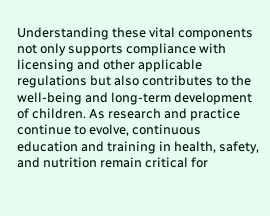Understanding these vital components not only supports compliance with licensing and other applicable regulations but also contributes to the well-being and long-term development of children. As research and practice continue to evolve, continuous education and training in health, safety, and nutrition remain critical for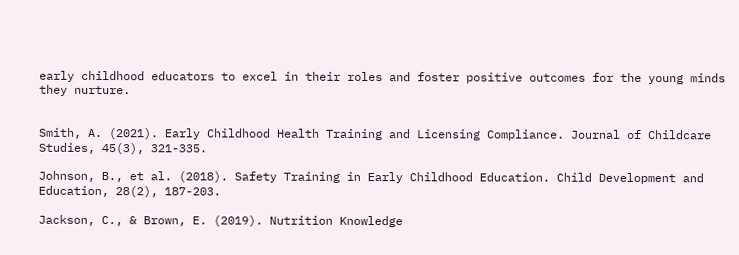early childhood educators to excel in their roles and foster positive outcomes for the young minds they nurture.


Smith, A. (2021). Early Childhood Health Training and Licensing Compliance. Journal of Childcare Studies, 45(3), 321-335.

Johnson, B., et al. (2018). Safety Training in Early Childhood Education. Child Development and Education, 28(2), 187-203.

Jackson, C., & Brown, E. (2019). Nutrition Knowledge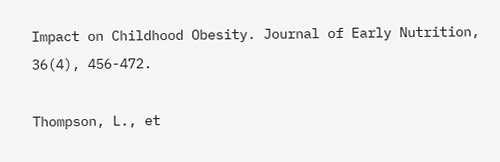Impact on Childhood Obesity. Journal of Early Nutrition, 36(4), 456-472.

Thompson, L., et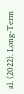al. (2022). Long-Term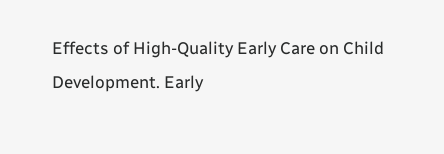Effects of High-Quality Early Care on Child Development. Early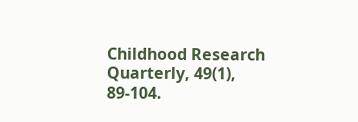Childhood Research Quarterly, 49(1), 89-104.